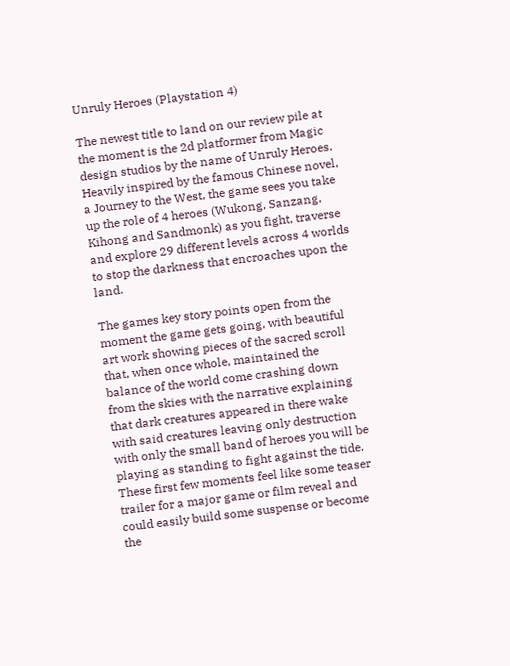Unruly Heroes (Playstation 4)

The newest title to land on our review pile at the moment is the 2d platformer from Magic design studios by the name of Unruly Heroes. Heavily inspired by the famous Chinese novel, a Journey to the West, the game sees you take up the role of 4 heroes (Wukong, Sanzang, Kihong and Sandmonk) as you fight, traverse and explore 29 different levels across 4 worlds to stop the darkness that encroaches upon the land.

The games key story points open from the moment the game gets going, with beautiful art work showing pieces of the sacred scroll that, when once whole, maintained the balance of the world come crashing down from the skies with the narrative explaining that dark creatures appeared in there wake with said creatures leaving only destruction with only the small band of heroes you will be playing as standing to fight against the tide. These first few moments feel like some teaser trailer for a major game or film reveal and could easily build some suspense or become the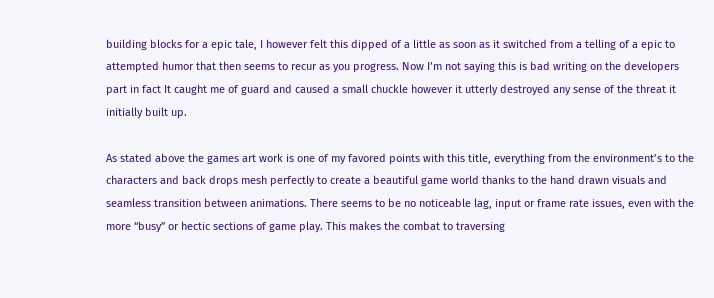building blocks for a epic tale, I however felt this dipped of a little as soon as it switched from a telling of a epic to attempted humor that then seems to recur as you progress. Now I’m not saying this is bad writing on the developers part in fact It caught me of guard and caused a small chuckle however it utterly destroyed any sense of the threat it initially built up.

As stated above the games art work is one of my favored points with this title, everything from the environment’s to the characters and back drops mesh perfectly to create a beautiful game world thanks to the hand drawn visuals and seamless transition between animations. There seems to be no noticeable lag, input or frame rate issues, even with the more “busy” or hectic sections of game play. This makes the combat to traversing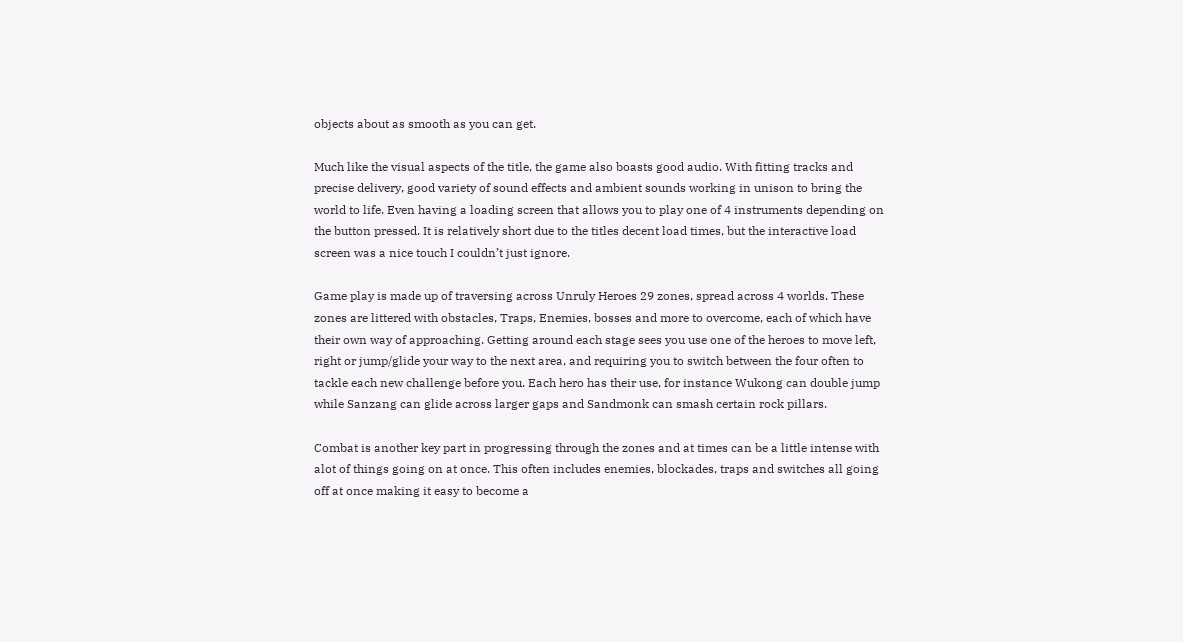objects about as smooth as you can get.

Much like the visual aspects of the title, the game also boasts good audio. With fitting tracks and precise delivery, good variety of sound effects and ambient sounds working in unison to bring the world to life. Even having a loading screen that allows you to play one of 4 instruments depending on the button pressed. It is relatively short due to the titles decent load times, but the interactive load screen was a nice touch I couldn’t just ignore.

Game play is made up of traversing across Unruly Heroes 29 zones, spread across 4 worlds. These zones are littered with obstacles, Traps, Enemies, bosses and more to overcome, each of which have their own way of approaching. Getting around each stage sees you use one of the heroes to move left, right or jump/glide your way to the next area, and requiring you to switch between the four often to tackle each new challenge before you. Each hero has their use, for instance Wukong can double jump while Sanzang can glide across larger gaps and Sandmonk can smash certain rock pillars.

Combat is another key part in progressing through the zones and at times can be a little intense with alot of things going on at once. This often includes enemies, blockades, traps and switches all going off at once making it easy to become a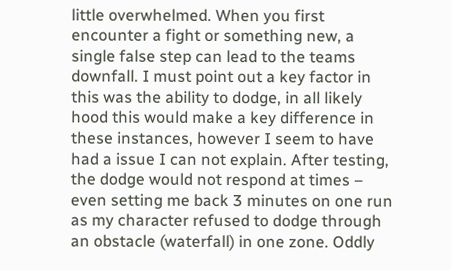little overwhelmed. When you first encounter a fight or something new, a single false step can lead to the teams downfall. I must point out a key factor in this was the ability to dodge, in all likely hood this would make a key difference in these instances, however I seem to have had a issue I can not explain. After testing, the dodge would not respond at times – even setting me back 3 minutes on one run as my character refused to dodge through an obstacle (waterfall) in one zone. Oddly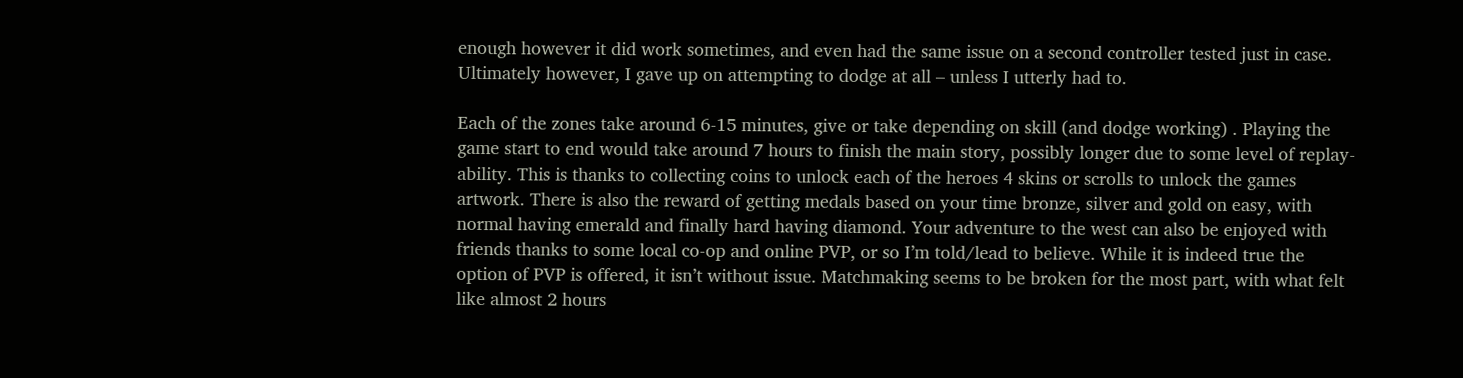enough however it did work sometimes, and even had the same issue on a second controller tested just in case. Ultimately however, I gave up on attempting to dodge at all – unless I utterly had to.

Each of the zones take around 6-15 minutes, give or take depending on skill (and dodge working) . Playing the game start to end would take around 7 hours to finish the main story, possibly longer due to some level of replay-ability. This is thanks to collecting coins to unlock each of the heroes 4 skins or scrolls to unlock the games artwork. There is also the reward of getting medals based on your time bronze, silver and gold on easy, with normal having emerald and finally hard having diamond. Your adventure to the west can also be enjoyed with friends thanks to some local co-op and online PVP, or so I’m told/lead to believe. While it is indeed true the option of PVP is offered, it isn’t without issue. Matchmaking seems to be broken for the most part, with what felt like almost 2 hours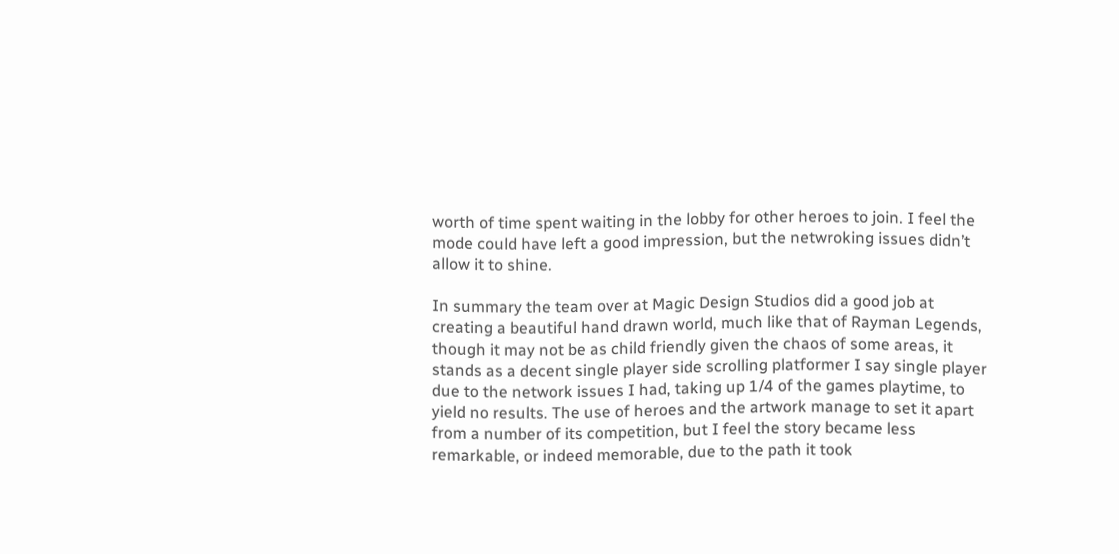worth of time spent waiting in the lobby for other heroes to join. I feel the mode could have left a good impression, but the netwroking issues didn’t allow it to shine.

In summary the team over at Magic Design Studios did a good job at creating a beautiful hand drawn world, much like that of Rayman Legends, though it may not be as child friendly given the chaos of some areas, it stands as a decent single player side scrolling platformer I say single player due to the network issues I had, taking up 1/4 of the games playtime, to yield no results. The use of heroes and the artwork manage to set it apart from a number of its competition, but I feel the story became less remarkable, or indeed memorable, due to the path it took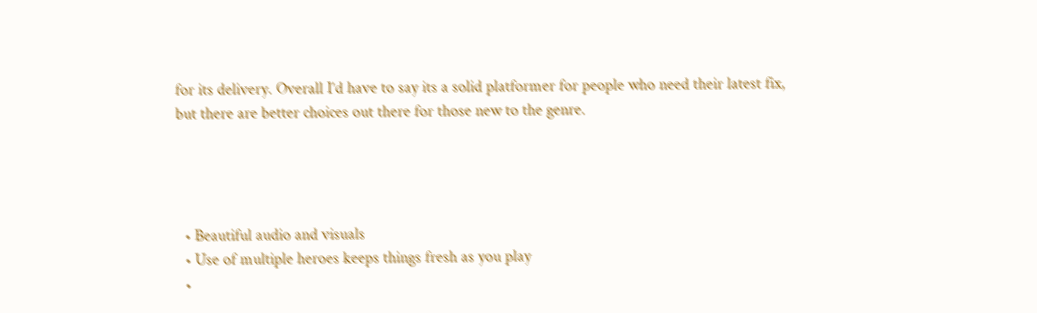for its delivery. Overall I’d have to say its a solid platformer for people who need their latest fix, but there are better choices out there for those new to the genre.




  • Beautiful audio and visuals
  • Use of multiple heroes keeps things fresh as you play
  •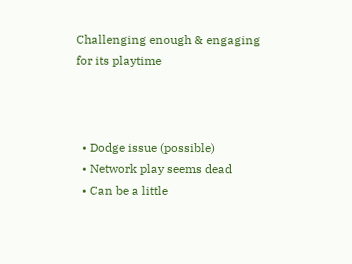Challenging enough & engaging for its playtime



  • Dodge issue (possible)
  • Network play seems dead
  • Can be a little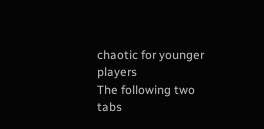chaotic for younger players
The following two tabs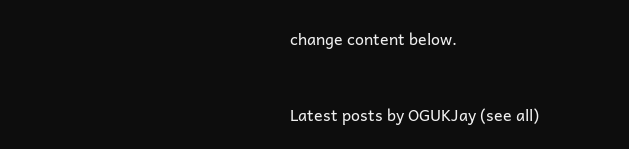change content below.


Latest posts by OGUKJay (see all)